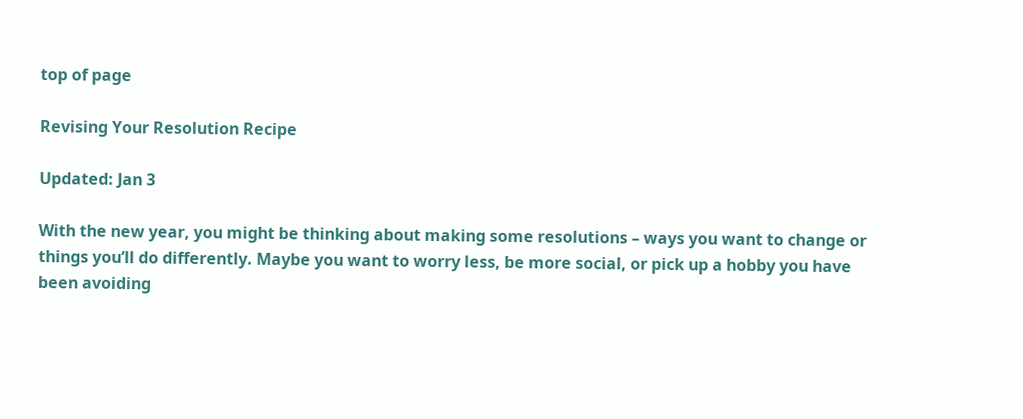top of page

Revising Your Resolution Recipe

Updated: Jan 3

With the new year, you might be thinking about making some resolutions – ways you want to change or things you’ll do differently. Maybe you want to worry less, be more social, or pick up a hobby you have been avoiding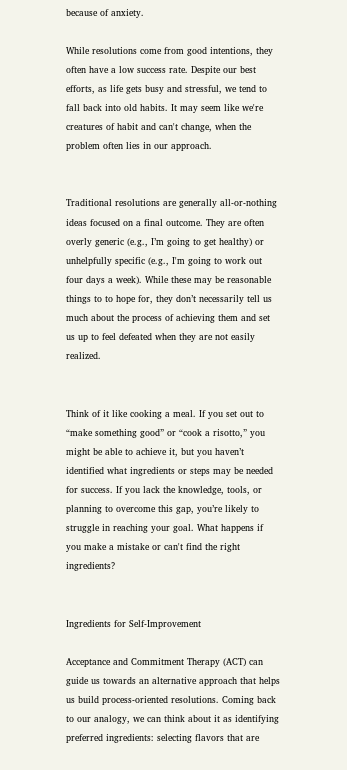because of anxiety.

While resolutions come from good intentions, they often have a low success rate. Despite our best efforts, as life gets busy and stressful, we tend to fall back into old habits. It may seem like we're creatures of habit and can't change, when the problem often lies in our approach.


Traditional resolutions are generally all-or-nothing ideas focused on a final outcome. They are often overly generic (e.g., I’m going to get healthy) or unhelpfully specific (e.g., I'm going to work out four days a week). While these may be reasonable things to to hope for, they don’t necessarily tell us much about the process of achieving them and set us up to feel defeated when they are not easily realized.


Think of it like cooking a meal. If you set out to “make something good” or “cook a risotto,” you might be able to achieve it, but you haven’t identified what ingredients or steps may be needed for success. If you lack the knowledge, tools, or planning to overcome this gap, you’re likely to struggle in reaching your goal. What happens if you make a mistake or can't find the right ingredients?


Ingredients for Self-Improvement

Acceptance and Commitment Therapy (ACT) can guide us towards an alternative approach that helps us build process-oriented resolutions. Coming back to our analogy, we can think about it as identifying preferred ingredients: selecting flavors that are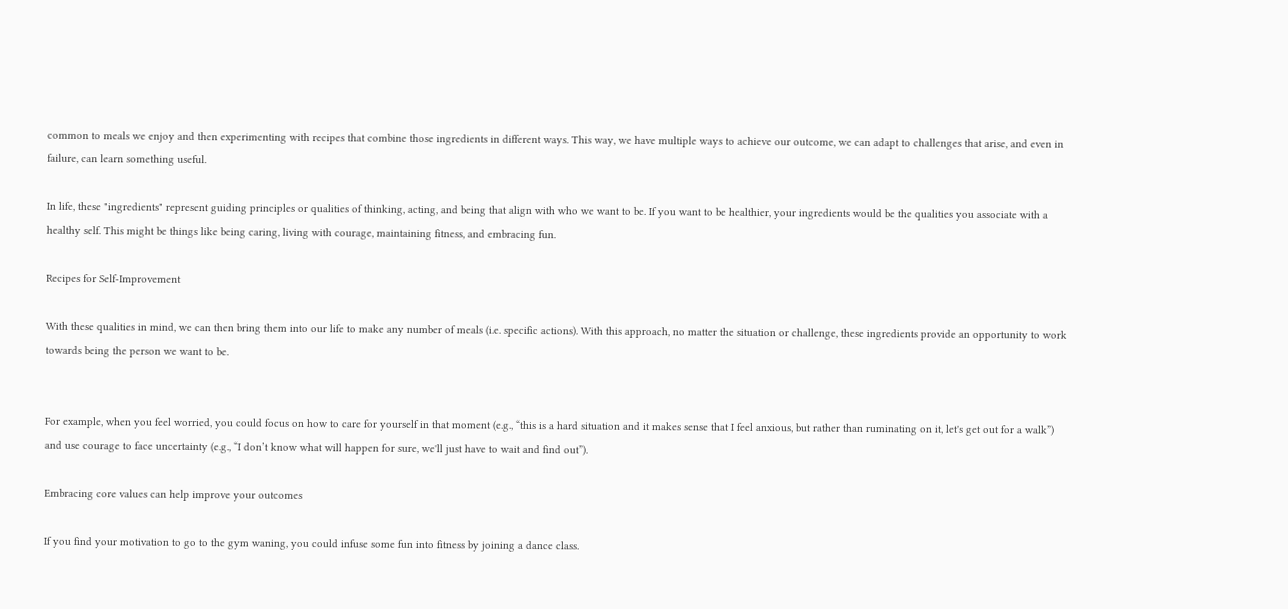common to meals we enjoy and then experimenting with recipes that combine those ingredients in different ways. This way, we have multiple ways to achieve our outcome, we can adapt to challenges that arise, and even in failure, can learn something useful.

In life, these "ingredients" represent guiding principles or qualities of thinking, acting, and being that align with who we want to be. If you want to be healthier, your ingredients would be the qualities you associate with a healthy self. This might be things like being caring, living with courage, maintaining fitness, and embracing fun.

Recipes for Self-Improvement

With these qualities in mind, we can then bring them into our life to make any number of meals (i.e. specific actions). With this approach, no matter the situation or challenge, these ingredients provide an opportunity to work towards being the person we want to be.


For example, when you feel worried, you could focus on how to care for yourself in that moment (e.g., “this is a hard situation and it makes sense that I feel anxious, but rather than ruminating on it, let's get out for a walk”) and use courage to face uncertainty (e.g., “I don’t know what will happen for sure, we'll just have to wait and find out”).

Embracing core values can help improve your outcomes

If you find your motivation to go to the gym waning, you could infuse some fun into fitness by joining a dance class.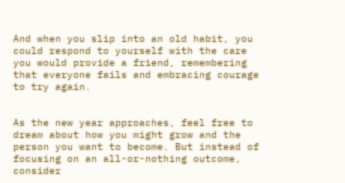And when you slip into an old habit, you could respond to yourself with the care you would provide a friend, remembering that everyone fails and embracing courage to try again.


As the new year approaches, feel free to dream about how you might grow and the person you want to become. But instead of focusing on an all-or-nothing outcome, consider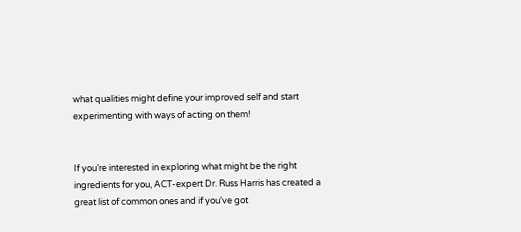what qualities might define your improved self and start experimenting with ways of acting on them!


If you’re interested in exploring what might be the right ingredients for you, ACT-expert Dr. Russ Harris has created a great list of common ones and if you've got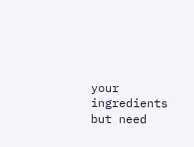your ingredients but need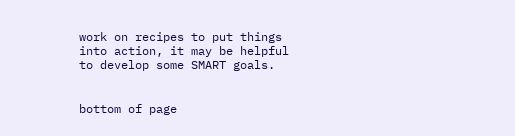work on recipes to put things into action, it may be helpful to develop some SMART goals.


bottom of page